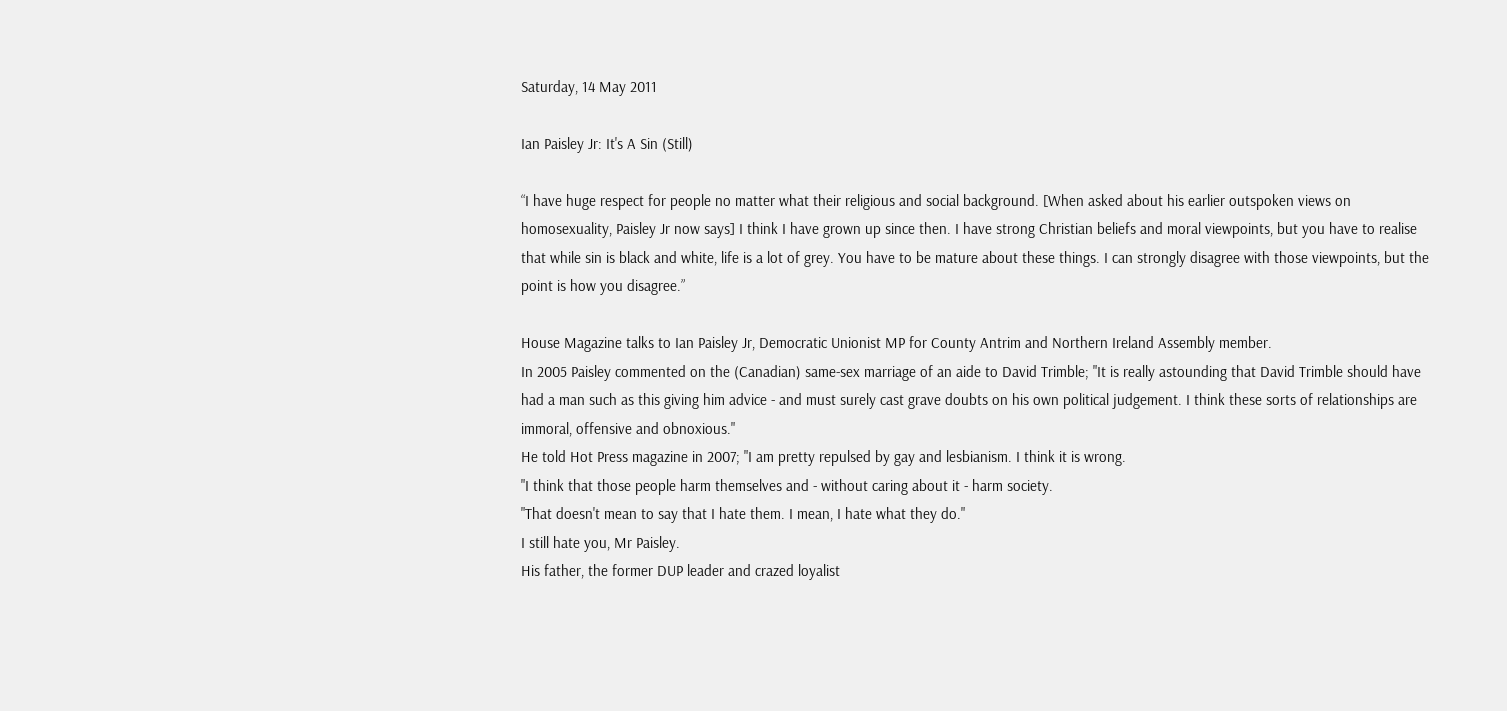Saturday, 14 May 2011

Ian Paisley Jr: It's A Sin (Still)

“I have huge respect for people no matter what their religious and social background. [When asked about his earlier outspoken views on homosexuality, Paisley Jr now says] I think I have grown up since then. I have strong Christian beliefs and moral viewpoints, but you have to realise that while sin is black and white, life is a lot of grey. You have to be mature about these things. I can strongly disagree with those viewpoints, but the point is how you disagree.”

House Magazine talks to Ian Paisley Jr, Democratic Unionist MP for County Antrim and Northern Ireland Assembly member.
In 2005 Paisley commented on the (Canadian) same-sex marriage of an aide to David Trimble; "It is really astounding that David Trimble should have had a man such as this giving him advice - and must surely cast grave doubts on his own political judgement. I think these sorts of relationships are immoral, offensive and obnoxious."
He told Hot Press magazine in 2007; "I am pretty repulsed by gay and lesbianism. I think it is wrong.
"I think that those people harm themselves and - without caring about it - harm society.
"That doesn't mean to say that I hate them. I mean, I hate what they do."
I still hate you, Mr Paisley.
His father, the former DUP leader and crazed loyalist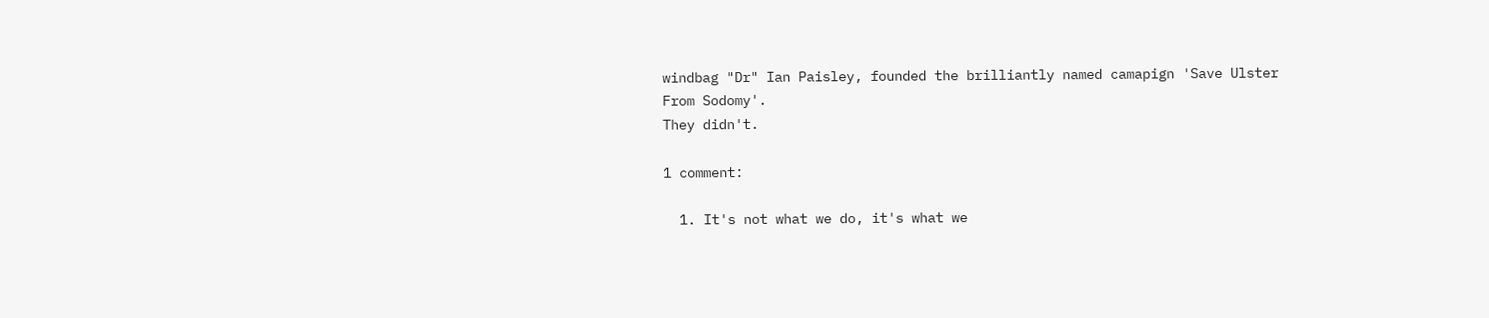windbag "Dr" Ian Paisley, founded the brilliantly named camapign 'Save Ulster From Sodomy'.
They didn't.

1 comment:

  1. It's not what we do, it's what we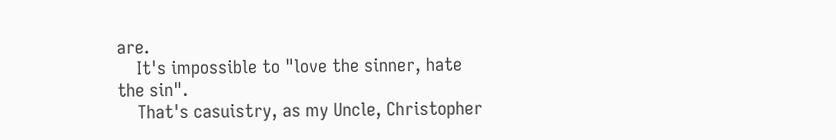are.
    It's impossible to "love the sinner, hate the sin".
    That's casuistry, as my Uncle, Christopher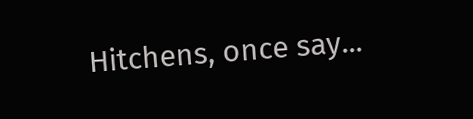Hitchens, once say...